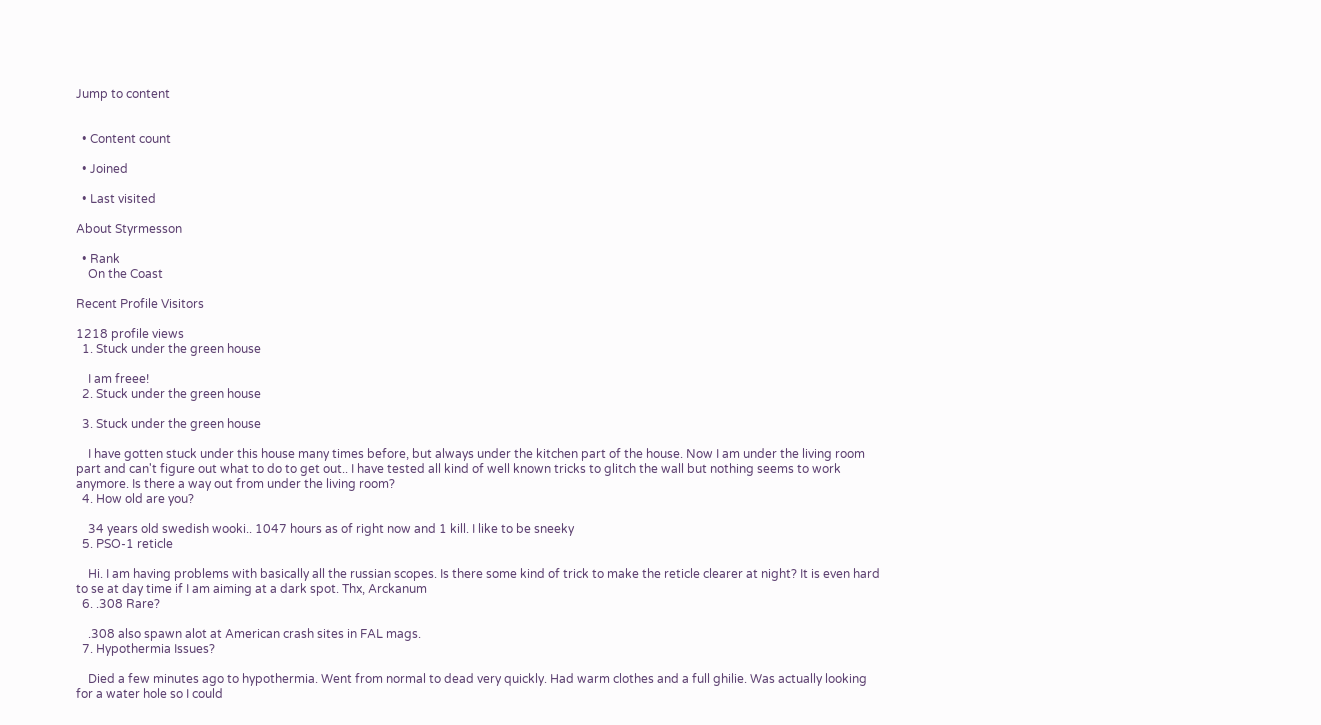Jump to content


  • Content count

  • Joined

  • Last visited

About Styrmesson

  • Rank
    On the Coast

Recent Profile Visitors

1218 profile views
  1. Stuck under the green house

    I am freee!
  2. Stuck under the green house

  3. Stuck under the green house

    I have gotten stuck under this house many times before, but always under the kitchen part of the house. Now I am under the living room part and can't figure out what to do to get out.. I have tested all kind of well known tricks to glitch the wall but nothing seems to work anymore. Is there a way out from under the living room?
  4. How old are you?

    34 years old swedish wooki.. 1047 hours as of right now and 1 kill. I like to be sneeky
  5. PSO-1 reticle

    Hi. I am having problems with basically all the russian scopes. Is there some kind of trick to make the reticle clearer at night? It is even hard to se at day time if I am aiming at a dark spot. Thx, Arckanum
  6. .308 Rare?

    .308 also spawn alot at American crash sites in FAL mags.
  7. Hypothermia Issues?

    Died a few minutes ago to hypothermia. Went from normal to dead very quickly. Had warm clothes and a full ghilie. Was actually looking for a water hole so I could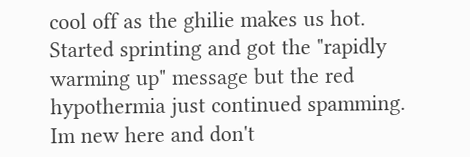cool off as the ghilie makes us hot. Started sprinting and got the "rapidly warming up" message but the red hypothermia just continued spamming. Im new here and don't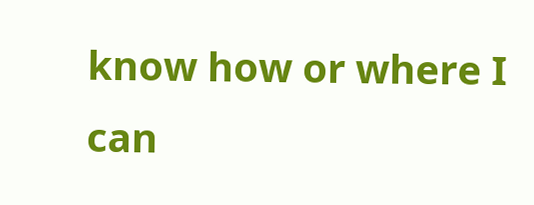know how or where I can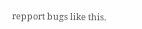repport bugs like this.